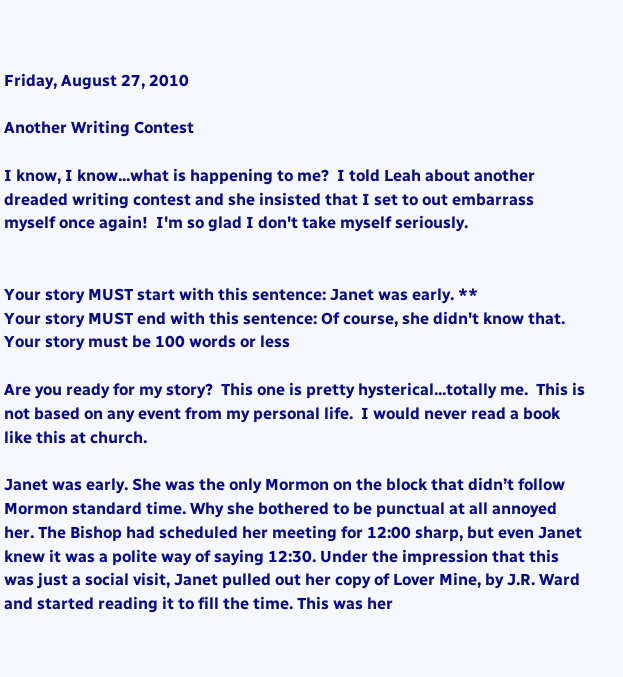Friday, August 27, 2010

Another Writing Contest

I know, I know...what is happening to me?  I told Leah about another dreaded writing contest and she insisted that I set to out embarrass myself once again!  I'm so glad I don't take myself seriously.


Your story MUST start with this sentence: Janet was early. **
Your story MUST end with this sentence: Of course, she didn't know that.
Your story must be 100 words or less

Are you ready for my story?  This one is pretty hysterical...totally me.  This is not based on any event from my personal life.  I would never read a book like this at church.

Janet was early. She was the only Mormon on the block that didn’t follow Mormon standard time. Why she bothered to be punctual at all annoyed her. The Bishop had scheduled her meeting for 12:00 sharp, but even Janet knew it was a polite way of saying 12:30. Under the impression that this was just a social visit, Janet pulled out her copy of Lover Mine, by J.R. Ward and started reading it to fill the time. This was her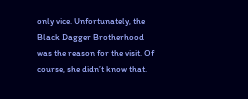only vice. Unfortunately, the Black Dagger Brotherhood was the reason for the visit. Of course, she didn’t know that.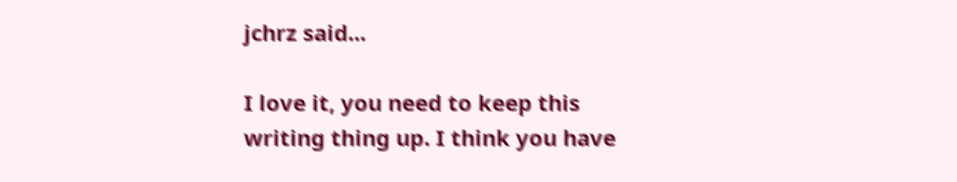jchrz said...

I love it, you need to keep this writing thing up. I think you have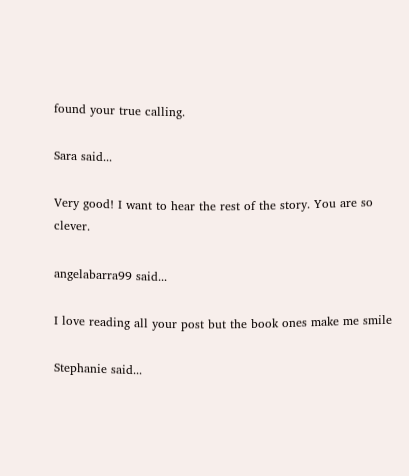found your true calling.

Sara said...

Very good! I want to hear the rest of the story. You are so clever.

angelabarra99 said...

I love reading all your post but the book ones make me smile

Stephanie said...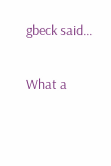gbeck said...

What a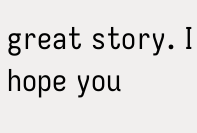great story. I hope you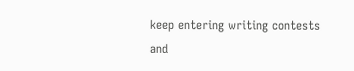keep entering writing contests and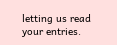letting us read your entries.